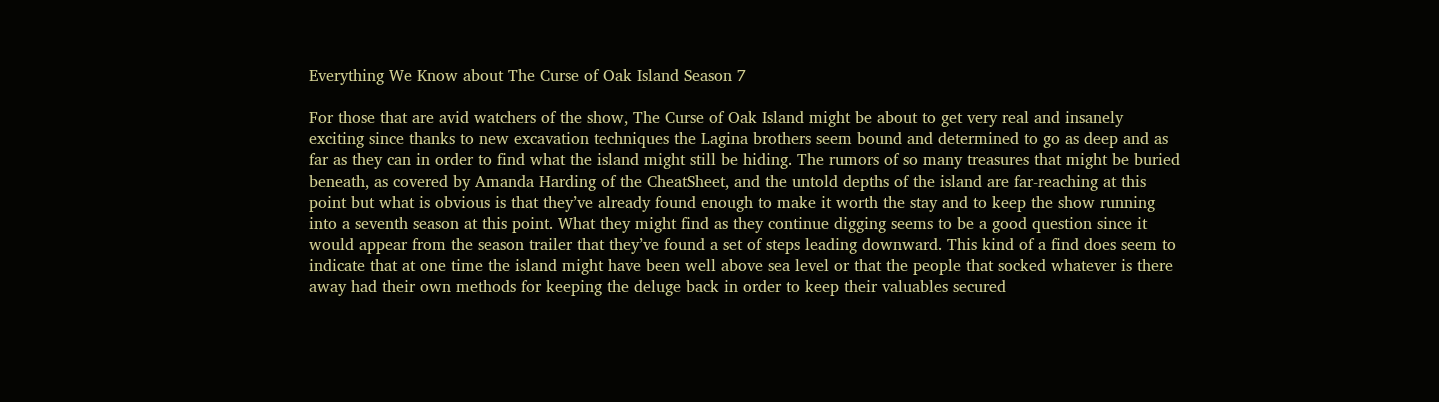Everything We Know about The Curse of Oak Island Season 7

For those that are avid watchers of the show, The Curse of Oak Island might be about to get very real and insanely exciting since thanks to new excavation techniques the Lagina brothers seem bound and determined to go as deep and as far as they can in order to find what the island might still be hiding. The rumors of so many treasures that might be buried beneath, as covered by Amanda Harding of the CheatSheet, and the untold depths of the island are far-reaching at this point but what is obvious is that they’ve already found enough to make it worth the stay and to keep the show running into a seventh season at this point. What they might find as they continue digging seems to be a good question since it would appear from the season trailer that they’ve found a set of steps leading downward. This kind of a find does seem to indicate that at one time the island might have been well above sea level or that the people that socked whatever is there away had their own methods for keeping the deluge back in order to keep their valuables secured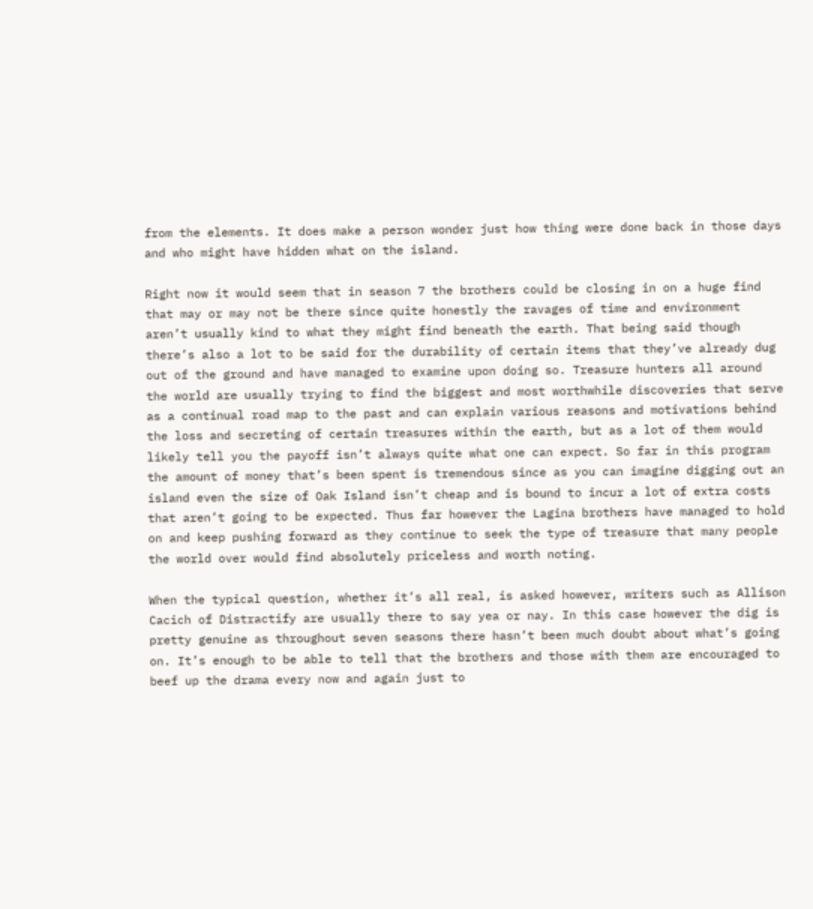from the elements. It does make a person wonder just how thing were done back in those days and who might have hidden what on the island.

Right now it would seem that in season 7 the brothers could be closing in on a huge find that may or may not be there since quite honestly the ravages of time and environment aren’t usually kind to what they might find beneath the earth. That being said though there’s also a lot to be said for the durability of certain items that they’ve already dug out of the ground and have managed to examine upon doing so. Treasure hunters all around the world are usually trying to find the biggest and most worthwhile discoveries that serve as a continual road map to the past and can explain various reasons and motivations behind the loss and secreting of certain treasures within the earth, but as a lot of them would likely tell you the payoff isn’t always quite what one can expect. So far in this program the amount of money that’s been spent is tremendous since as you can imagine digging out an island even the size of Oak Island isn’t cheap and is bound to incur a lot of extra costs that aren’t going to be expected. Thus far however the Lagina brothers have managed to hold on and keep pushing forward as they continue to seek the type of treasure that many people the world over would find absolutely priceless and worth noting.

When the typical question, whether it’s all real, is asked however, writers such as Allison Cacich of Distractify are usually there to say yea or nay. In this case however the dig is pretty genuine as throughout seven seasons there hasn’t been much doubt about what’s going on. It’s enough to be able to tell that the brothers and those with them are encouraged to beef up the drama every now and again just to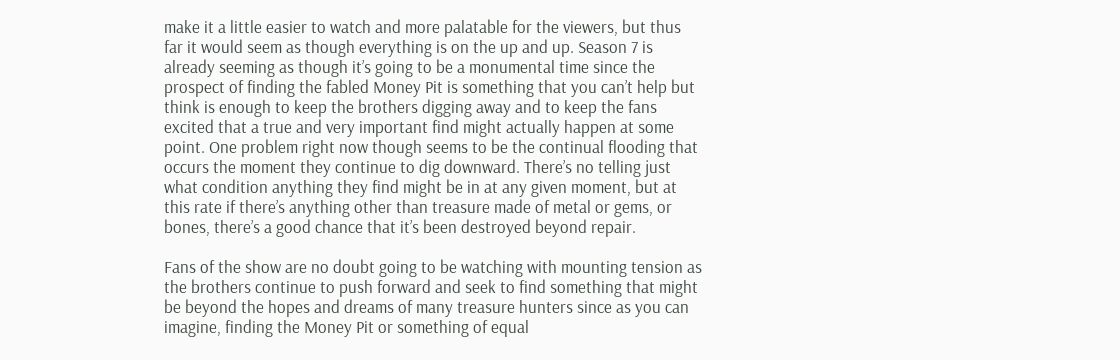make it a little easier to watch and more palatable for the viewers, but thus far it would seem as though everything is on the up and up. Season 7 is already seeming as though it’s going to be a monumental time since the prospect of finding the fabled Money Pit is something that you can’t help but think is enough to keep the brothers digging away and to keep the fans excited that a true and very important find might actually happen at some point. One problem right now though seems to be the continual flooding that occurs the moment they continue to dig downward. There’s no telling just what condition anything they find might be in at any given moment, but at this rate if there’s anything other than treasure made of metal or gems, or bones, there’s a good chance that it’s been destroyed beyond repair.

Fans of the show are no doubt going to be watching with mounting tension as the brothers continue to push forward and seek to find something that might be beyond the hopes and dreams of many treasure hunters since as you can imagine, finding the Money Pit or something of equal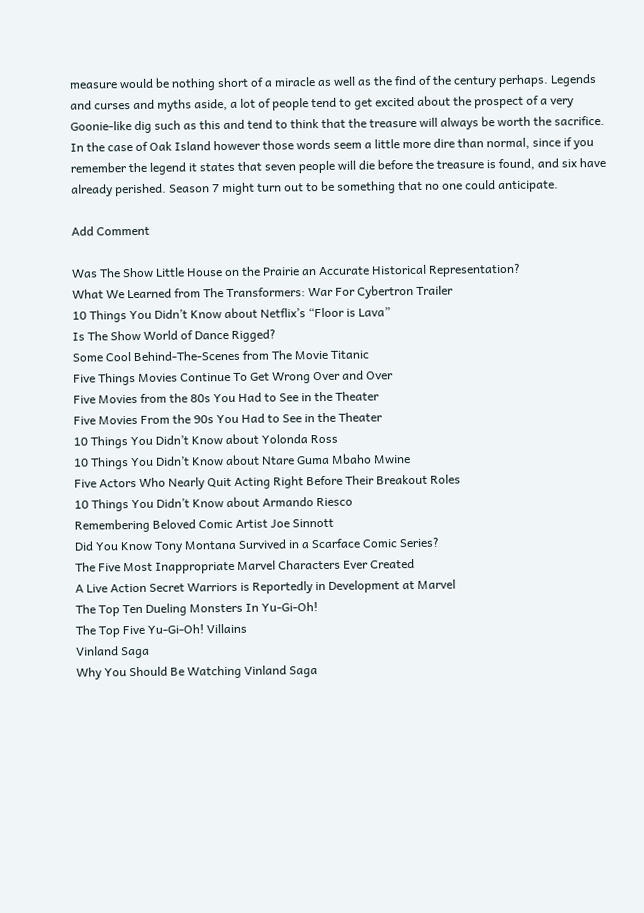measure would be nothing short of a miracle as well as the find of the century perhaps. Legends and curses and myths aside, a lot of people tend to get excited about the prospect of a very Goonie-like dig such as this and tend to think that the treasure will always be worth the sacrifice. In the case of Oak Island however those words seem a little more dire than normal, since if you remember the legend it states that seven people will die before the treasure is found, and six have already perished. Season 7 might turn out to be something that no one could anticipate.

Add Comment

Was The Show Little House on the Prairie an Accurate Historical Representation?
What We Learned from The Transformers: War For Cybertron Trailer
10 Things You Didn’t Know about Netflix’s “Floor is Lava”
Is The Show World of Dance Rigged?
Some Cool Behind-The-Scenes from The Movie Titanic
Five Things Movies Continue To Get Wrong Over and Over
Five Movies from the 80s You Had to See in the Theater
Five Movies From the 90s You Had to See in the Theater
10 Things You Didn’t Know about Yolonda Ross
10 Things You Didn’t Know about Ntare Guma Mbaho Mwine
Five Actors Who Nearly Quit Acting Right Before Their Breakout Roles
10 Things You Didn’t Know about Armando Riesco
Remembering Beloved Comic Artist Joe Sinnott
Did You Know Tony Montana Survived in a Scarface Comic Series?
The Five Most Inappropriate Marvel Characters Ever Created
A Live Action Secret Warriors is Reportedly in Development at Marvel
The Top Ten Dueling Monsters In Yu-Gi-Oh!
The Top Five Yu-Gi-Oh! Villains
Vinland Saga
Why You Should Be Watching Vinland Saga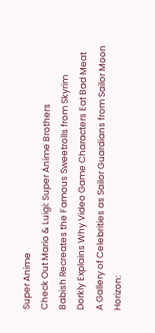Super Anime
Check Out Mario & Luigi: Super Anime Brothers
Babish Recreates the Famous Sweetrolls from Skyrim
Dorkly Explains Why Video Game Characters Eat Bad Meat
A Gallery of Celebrities as Sailor Guardians from Sailor Moon
Horizon: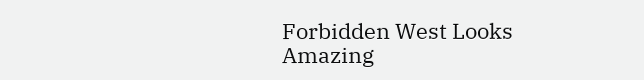Forbidden West Looks Amazing